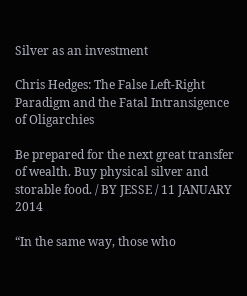Silver as an investment

Chris Hedges: The False Left-Right Paradigm and the Fatal Intransigence of Oligarchies

Be prepared for the next great transfer of wealth. Buy physical silver and storable food. / BY JESSE / 11 JANUARY 2014

“In the same way, those who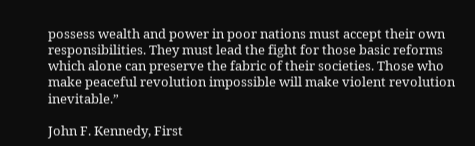possess wealth and power in poor nations must accept their own responsibilities. They must lead the fight for those basic reforms which alone can preserve the fabric of their societies. Those who make peaceful revolution impossible will make violent revolution inevitable.”

John F. Kennedy, First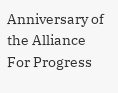Anniversary of the Alliance For Progress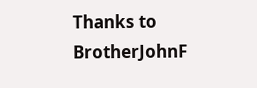Thanks to BrotherJohnF